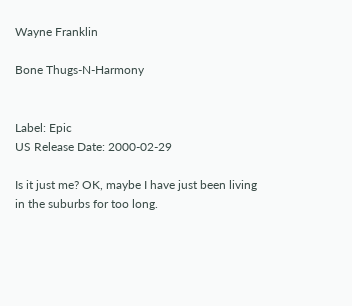Wayne Franklin

Bone Thugs-N-Harmony


Label: Epic
US Release Date: 2000-02-29

Is it just me? OK, maybe I have just been living in the suburbs for too long.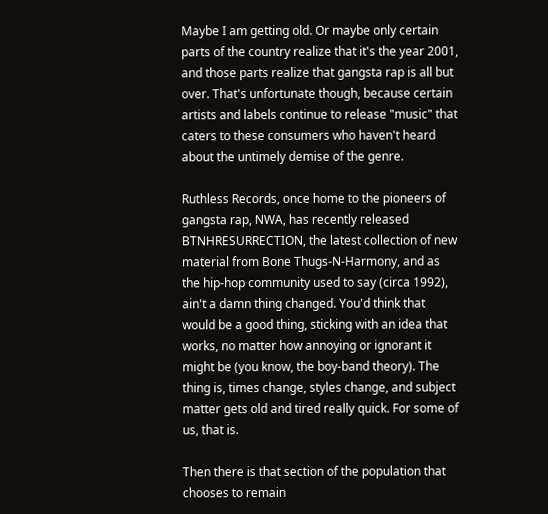Maybe I am getting old. Or maybe only certain parts of the country realize that it's the year 2001, and those parts realize that gangsta rap is all but over. That's unfortunate though, because certain artists and labels continue to release "music" that caters to these consumers who haven't heard about the untimely demise of the genre.

Ruthless Records, once home to the pioneers of gangsta rap, NWA, has recently released BTNHRESURRECTION, the latest collection of new material from Bone Thugs-N-Harmony, and as the hip-hop community used to say (circa 1992), ain't a damn thing changed. You'd think that would be a good thing, sticking with an idea that works, no matter how annoying or ignorant it might be (you know, the boy-band theory). The thing is, times change, styles change, and subject matter gets old and tired really quick. For some of us, that is.

Then there is that section of the population that chooses to remain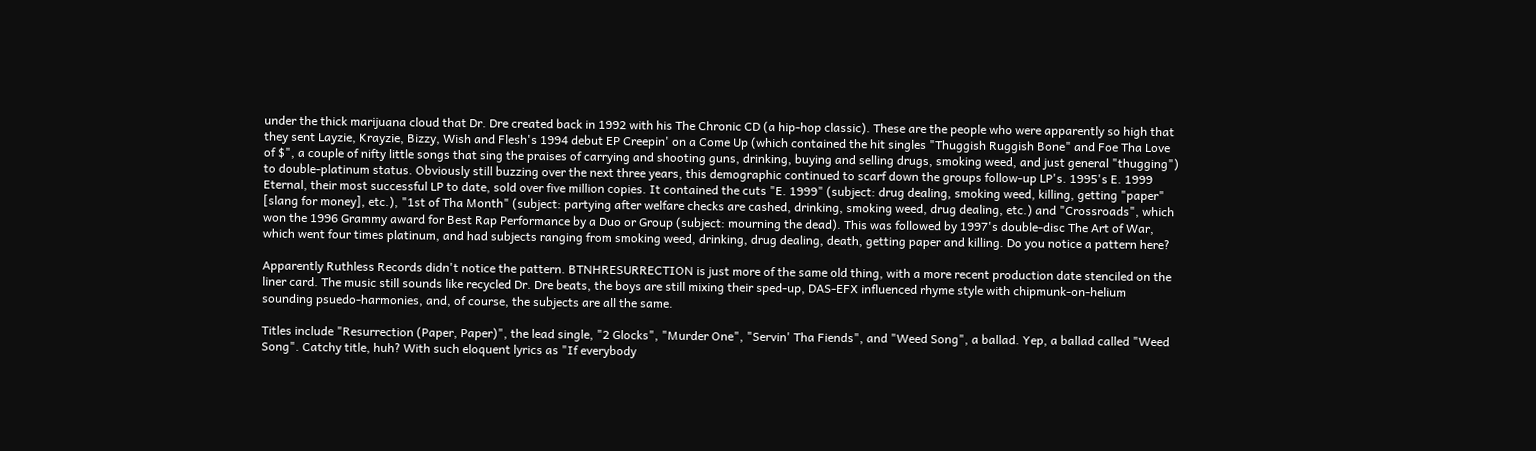under the thick marijuana cloud that Dr. Dre created back in 1992 with his The Chronic CD (a hip-hop classic). These are the people who were apparently so high that they sent Layzie, Krayzie, Bizzy, Wish and Flesh's 1994 debut EP Creepin' on a Come Up (which contained the hit singles "Thuggish Ruggish Bone" and Foe Tha Love of $", a couple of nifty little songs that sing the praises of carrying and shooting guns, drinking, buying and selling drugs, smoking weed, and just general "thugging") to double-platinum status. Obviously still buzzing over the next three years, this demographic continued to scarf down the groups follow-up LP's. 1995's E. 1999 Eternal, their most successful LP to date, sold over five million copies. It contained the cuts "E. 1999" (subject: drug dealing, smoking weed, killing, getting "paper" [slang for money], etc.), "1st of Tha Month" (subject: partying after welfare checks are cashed, drinking, smoking weed, drug dealing, etc.) and "Crossroads", which won the 1996 Grammy award for Best Rap Performance by a Duo or Group (subject: mourning the dead). This was followed by 1997's double-disc The Art of War, which went four times platinum, and had subjects ranging from smoking weed, drinking, drug dealing, death, getting paper and killing. Do you notice a pattern here?

Apparently Ruthless Records didn't notice the pattern. BTNHRESURRECTION is just more of the same old thing, with a more recent production date stenciled on the liner card. The music still sounds like recycled Dr. Dre beats, the boys are still mixing their sped-up, DAS-EFX influenced rhyme style with chipmunk-on-helium sounding psuedo-harmonies, and, of course, the subjects are all the same.

Titles include "Resurrection (Paper, Paper)", the lead single, "2 Glocks", "Murder One", "Servin' Tha Fiends", and "Weed Song", a ballad. Yep, a ballad called "Weed Song". Catchy title, huh? With such eloquent lyrics as "If everybody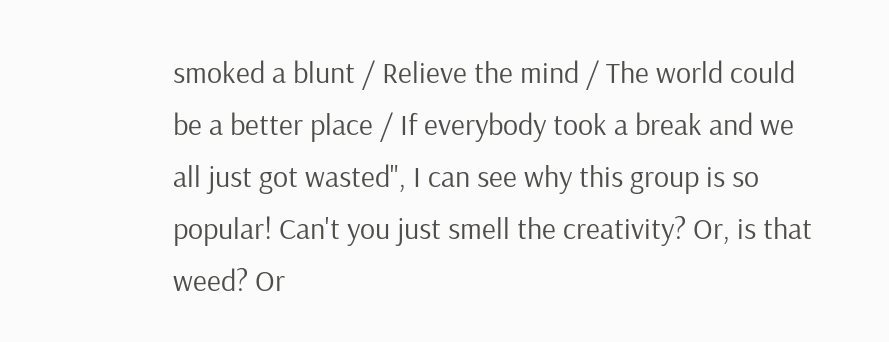smoked a blunt / Relieve the mind / The world could be a better place / If everybody took a break and we all just got wasted", I can see why this group is so popular! Can't you just smell the creativity? Or, is that weed? Or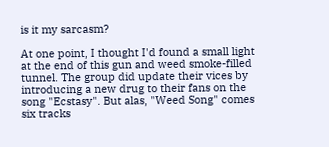is it my sarcasm?

At one point, I thought I'd found a small light at the end of this gun and weed smoke-filled tunnel. The group did update their vices by introducing a new drug to their fans on the song "Ecstasy". But alas, "Weed Song" comes six tracks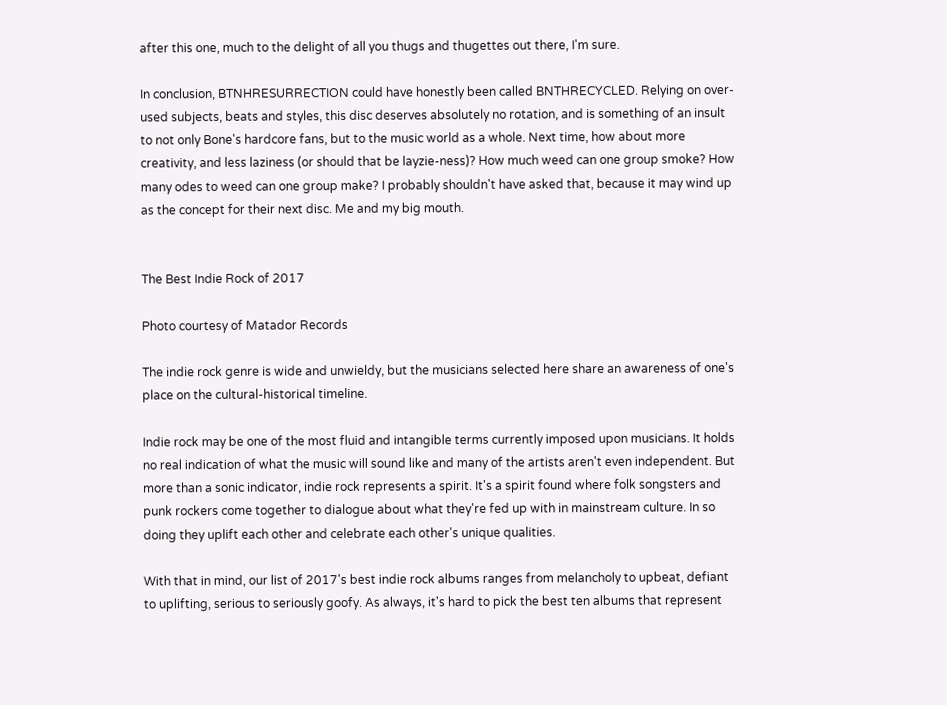after this one, much to the delight of all you thugs and thugettes out there, I'm sure.

In conclusion, BTNHRESURRECTION could have honestly been called BNTHRECYCLED. Relying on over-used subjects, beats and styles, this disc deserves absolutely no rotation, and is something of an insult to not only Bone's hardcore fans, but to the music world as a whole. Next time, how about more creativity, and less laziness (or should that be layzie-ness)? How much weed can one group smoke? How many odes to weed can one group make? I probably shouldn't have asked that, because it may wind up as the concept for their next disc. Me and my big mouth.


The Best Indie Rock of 2017

Photo courtesy of Matador Records

The indie rock genre is wide and unwieldy, but the musicians selected here share an awareness of one's place on the cultural-historical timeline.

Indie rock may be one of the most fluid and intangible terms currently imposed upon musicians. It holds no real indication of what the music will sound like and many of the artists aren't even independent. But more than a sonic indicator, indie rock represents a spirit. It's a spirit found where folk songsters and punk rockers come together to dialogue about what they're fed up with in mainstream culture. In so doing they uplift each other and celebrate each other's unique qualities.

With that in mind, our list of 2017's best indie rock albums ranges from melancholy to upbeat, defiant to uplifting, serious to seriously goofy. As always, it's hard to pick the best ten albums that represent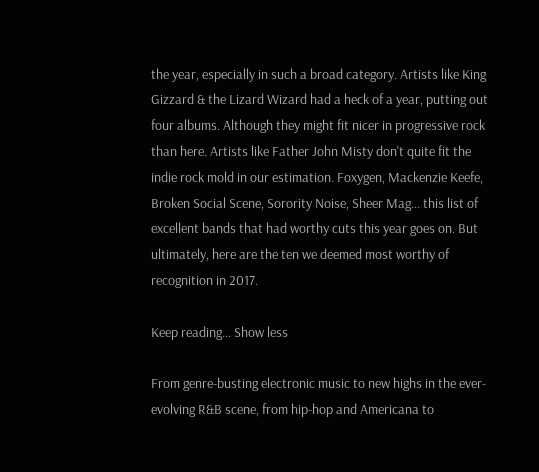the year, especially in such a broad category. Artists like King Gizzard & the Lizard Wizard had a heck of a year, putting out four albums. Although they might fit nicer in progressive rock than here. Artists like Father John Misty don't quite fit the indie rock mold in our estimation. Foxygen, Mackenzie Keefe, Broken Social Scene, Sorority Noise, Sheer Mag... this list of excellent bands that had worthy cuts this year goes on. But ultimately, here are the ten we deemed most worthy of recognition in 2017.

Keep reading... Show less

From genre-busting electronic music to new highs in the ever-evolving R&B scene, from hip-hop and Americana to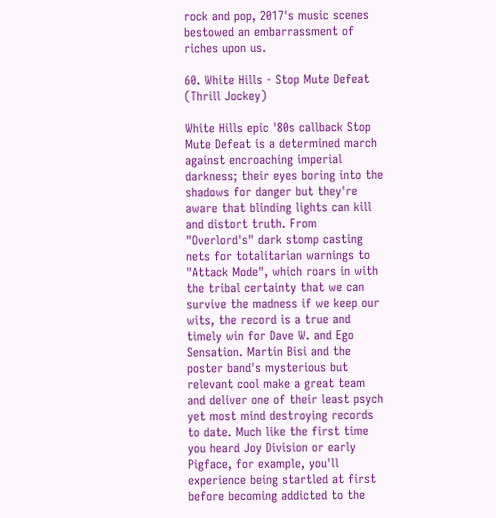rock and pop, 2017's music scenes bestowed an embarrassment of riches upon us.

60. White Hills - Stop Mute Defeat (Thrill Jockey)

White Hills epic '80s callback Stop Mute Defeat is a determined march against encroaching imperial darkness; their eyes boring into the shadows for danger but they're aware that blinding lights can kill and distort truth. From "Overlord's" dark stomp casting nets for totalitarian warnings to "Attack Mode", which roars in with the tribal certainty that we can survive the madness if we keep our wits, the record is a true and timely win for Dave W. and Ego Sensation. Martin Bisi and the poster band's mysterious but relevant cool make a great team and deliver one of their least psych yet most mind destroying records to date. Much like the first time you heard Joy Division or early Pigface, for example, you'll experience being startled at first before becoming addicted to the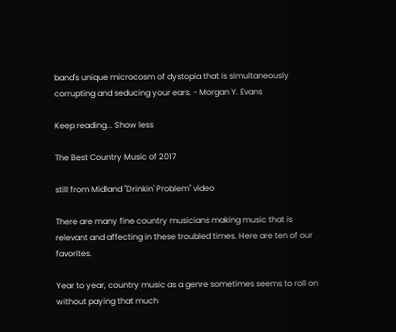band's unique microcosm of dystopia that is simultaneously corrupting and seducing your ears. - Morgan Y. Evans

Keep reading... Show less

The Best Country Music of 2017

still from Midland "Drinkin' Problem" video

There are many fine country musicians making music that is relevant and affecting in these troubled times. Here are ten of our favorites.

Year to year, country music as a genre sometimes seems to roll on without paying that much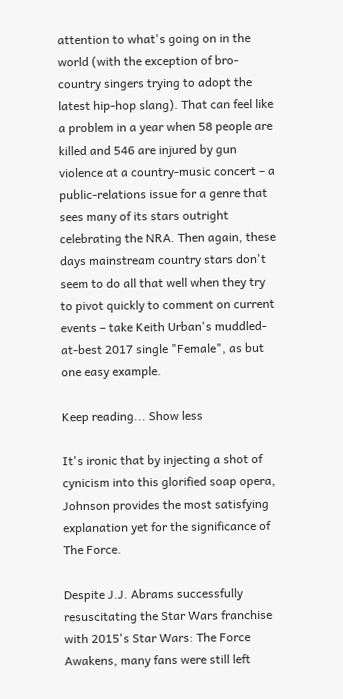attention to what's going on in the world (with the exception of bro-country singers trying to adopt the latest hip-hop slang). That can feel like a problem in a year when 58 people are killed and 546 are injured by gun violence at a country-music concert – a public-relations issue for a genre that sees many of its stars outright celebrating the NRA. Then again, these days mainstream country stars don't seem to do all that well when they try to pivot quickly to comment on current events – take Keith Urban's muddled-at-best 2017 single "Female", as but one easy example.

Keep reading... Show less

It's ironic that by injecting a shot of cynicism into this glorified soap opera, Johnson provides the most satisfying explanation yet for the significance of The Force.

Despite J.J. Abrams successfully resuscitating the Star Wars franchise with 2015's Star Wars: The Force Awakens, many fans were still left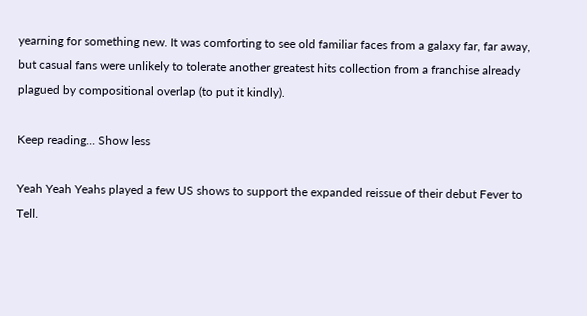yearning for something new. It was comforting to see old familiar faces from a galaxy far, far away, but casual fans were unlikely to tolerate another greatest hits collection from a franchise already plagued by compositional overlap (to put it kindly).

Keep reading... Show less

Yeah Yeah Yeahs played a few US shows to support the expanded reissue of their debut Fever to Tell.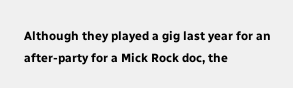Although they played a gig last year for an after-party for a Mick Rock doc, the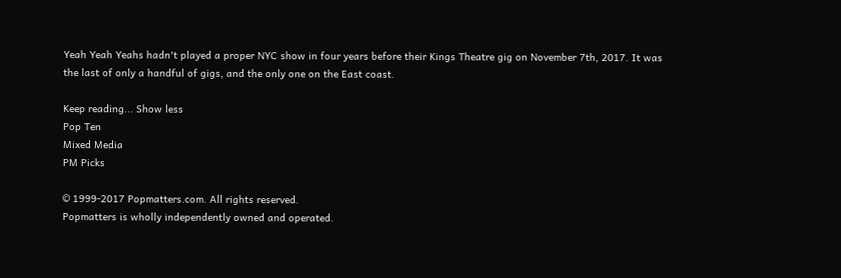Yeah Yeah Yeahs hadn't played a proper NYC show in four years before their Kings Theatre gig on November 7th, 2017. It was the last of only a handful of gigs, and the only one on the East coast.

Keep reading... Show less
Pop Ten
Mixed Media
PM Picks

© 1999-2017 Popmatters.com. All rights reserved.
Popmatters is wholly independently owned and operated.